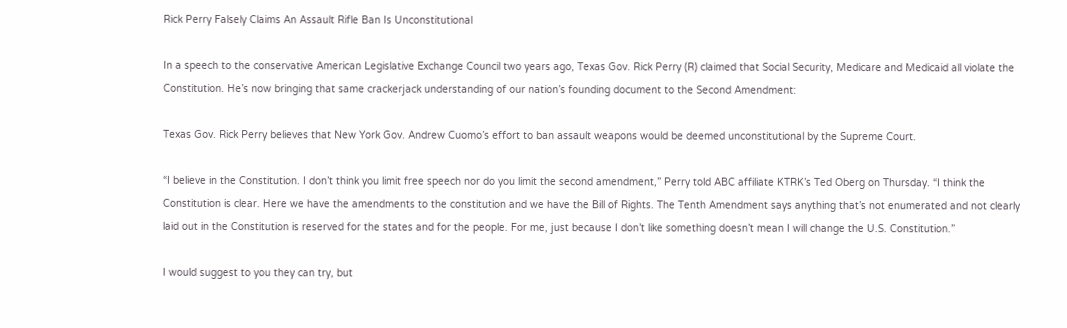Rick Perry Falsely Claims An Assault Rifle Ban Is Unconstitutional

In a speech to the conservative American Legislative Exchange Council two years ago, Texas Gov. Rick Perry (R) claimed that Social Security, Medicare and Medicaid all violate the Constitution. He’s now bringing that same crackerjack understanding of our nation’s founding document to the Second Amendment:

Texas Gov. Rick Perry believes that New York Gov. Andrew Cuomo’s effort to ban assault weapons would be deemed unconstitutional by the Supreme Court.

“I believe in the Constitution. I don’t think you limit free speech nor do you limit the second amendment,” Perry told ABC affiliate KTRK’s Ted Oberg on Thursday. “I think the Constitution is clear. Here we have the amendments to the constitution and we have the Bill of Rights. The Tenth Amendment says anything that’s not enumerated and not clearly laid out in the Constitution is reserved for the states and for the people. For me, just because I don’t like something doesn’t mean I will change the U.S. Constitution.”

I would suggest to you they can try, but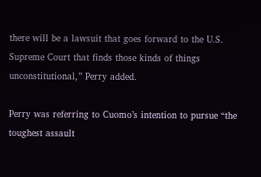there will be a lawsuit that goes forward to the U.S. Supreme Court that finds those kinds of things unconstitutional,” Perry added.

Perry was referring to Cuomo’s intention to pursue “the toughest assault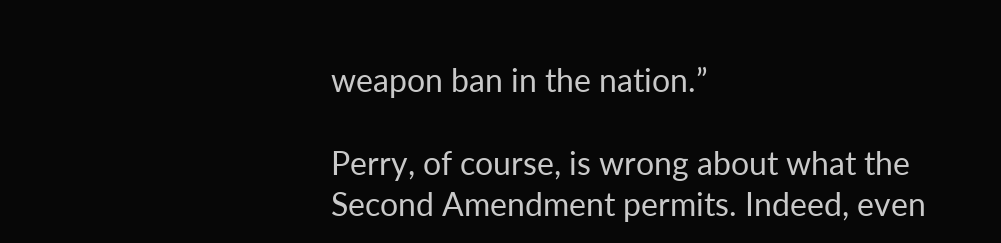weapon ban in the nation.”

Perry, of course, is wrong about what the Second Amendment permits. Indeed, even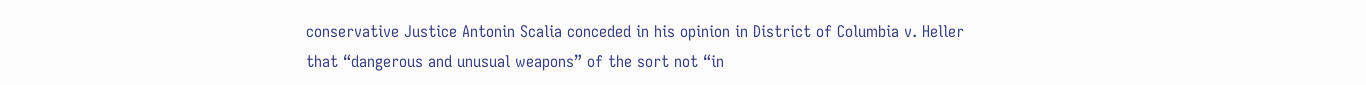conservative Justice Antonin Scalia conceded in his opinion in District of Columbia v. Heller that “dangerous and unusual weapons” of the sort not “in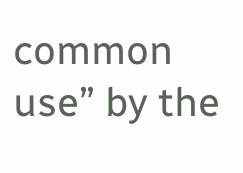common use” by the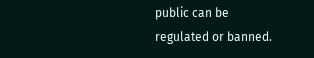public can be regulated or banned.